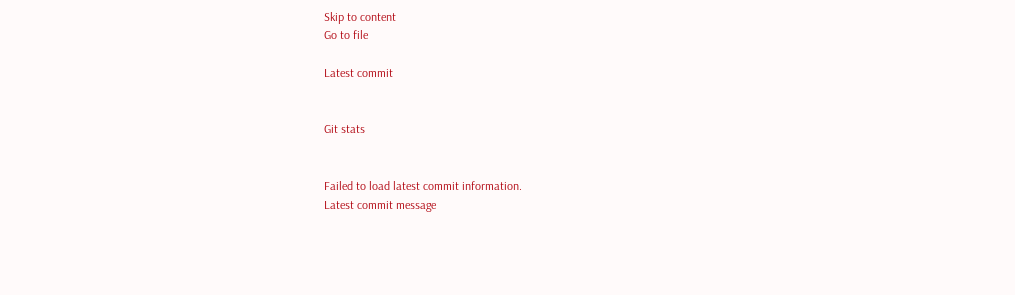Skip to content
Go to file

Latest commit


Git stats


Failed to load latest commit information.
Latest commit message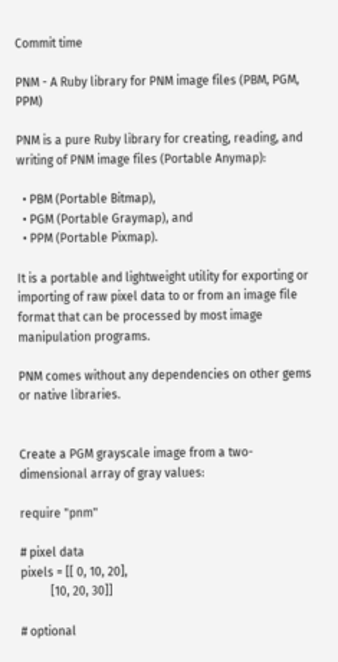Commit time

PNM - A Ruby library for PNM image files (PBM, PGM, PPM)

PNM is a pure Ruby library for creating, reading, and writing of PNM image files (Portable Anymap):

  • PBM (Portable Bitmap),
  • PGM (Portable Graymap), and
  • PPM (Portable Pixmap).

It is a portable and lightweight utility for exporting or importing of raw pixel data to or from an image file format that can be processed by most image manipulation programs.

PNM comes without any dependencies on other gems or native libraries.


Create a PGM grayscale image from a two-dimensional array of gray values:

require "pnm"

# pixel data
pixels = [[ 0, 10, 20],
          [10, 20, 30]]

# optional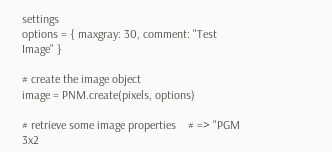settings
options = { maxgray: 30, comment: "Test Image" }

# create the image object
image = PNM.create(pixels, options)

# retrieve some image properties    # => "PGM 3x2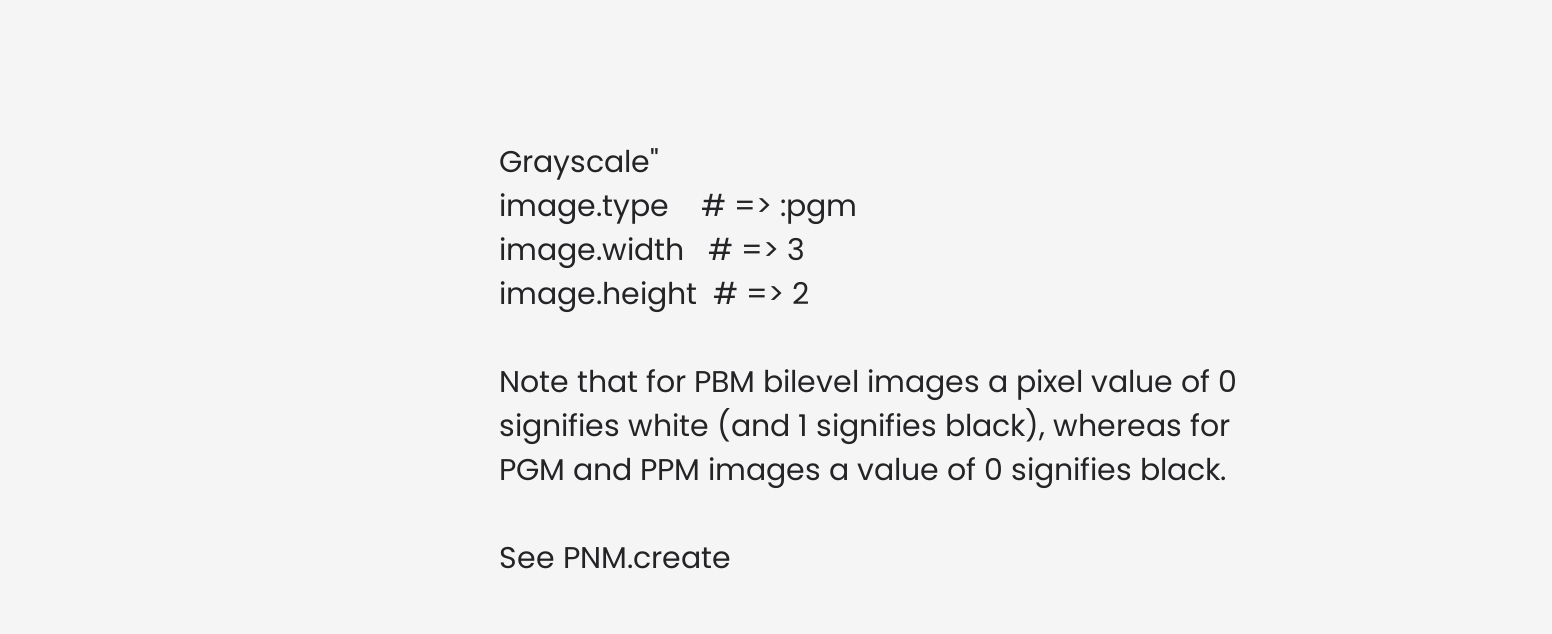Grayscale"
image.type    # => :pgm
image.width   # => 3
image.height  # => 2

Note that for PBM bilevel images a pixel value of 0 signifies white (and 1 signifies black), whereas for PGM and PPM images a value of 0 signifies black.

See PNM.create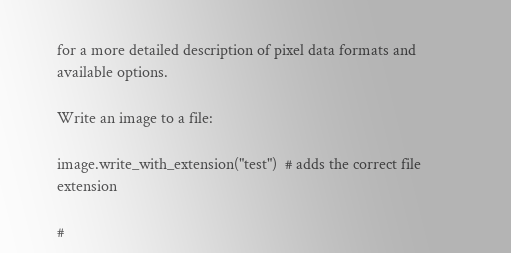for a more detailed description of pixel data formats and available options.

Write an image to a file:

image.write_with_extension("test")  # adds the correct file extension

#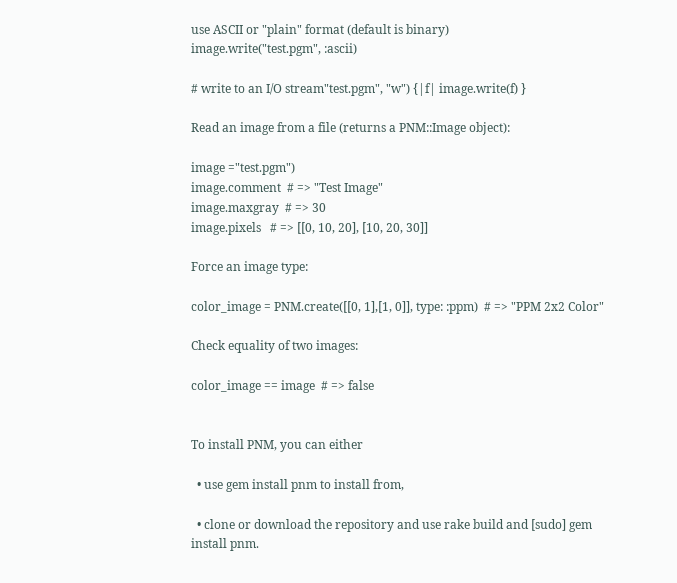use ASCII or "plain" format (default is binary)
image.write("test.pgm", :ascii)

# write to an I/O stream"test.pgm", "w") {|f| image.write(f) }

Read an image from a file (returns a PNM::Image object):

image ="test.pgm")
image.comment  # => "Test Image"
image.maxgray  # => 30
image.pixels   # => [[0, 10, 20], [10, 20, 30]]

Force an image type:

color_image = PNM.create([[0, 1],[1, 0]], type: :ppm)  # => "PPM 2x2 Color"

Check equality of two images:

color_image == image  # => false


To install PNM, you can either

  • use gem install pnm to install from,

  • clone or download the repository and use rake build and [sudo] gem install pnm.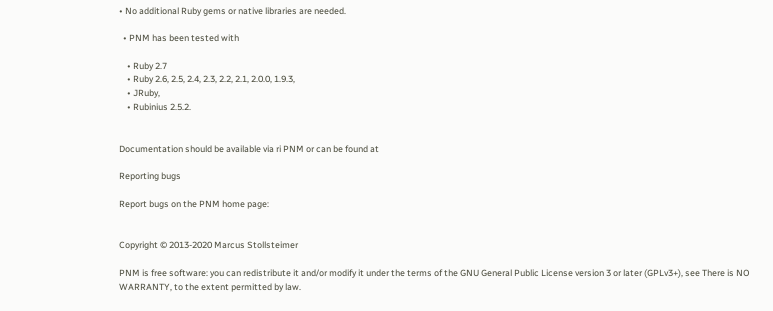• No additional Ruby gems or native libraries are needed.

  • PNM has been tested with

    • Ruby 2.7
    • Ruby 2.6, 2.5, 2.4, 2.3, 2.2, 2.1, 2.0.0, 1.9.3,
    • JRuby,
    • Rubinius 2.5.2.


Documentation should be available via ri PNM or can be found at

Reporting bugs

Report bugs on the PNM home page:


Copyright © 2013-2020 Marcus Stollsteimer

PNM is free software: you can redistribute it and/or modify it under the terms of the GNU General Public License version 3 or later (GPLv3+), see There is NO WARRANTY, to the extent permitted by law.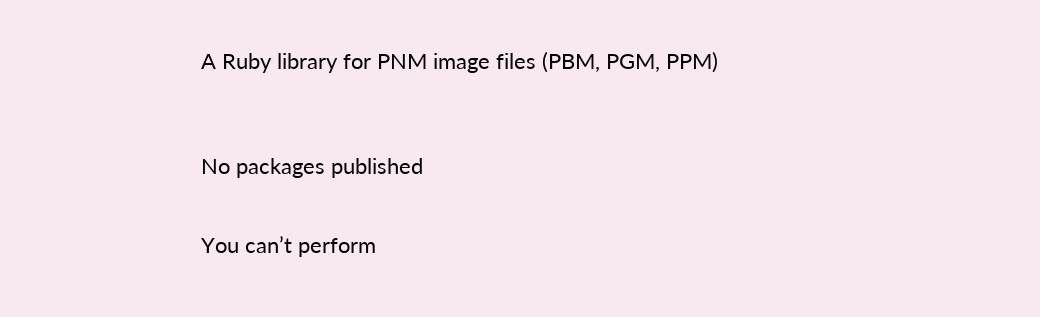A Ruby library for PNM image files (PBM, PGM, PPM)



No packages published


You can’t perform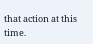that action at this time.